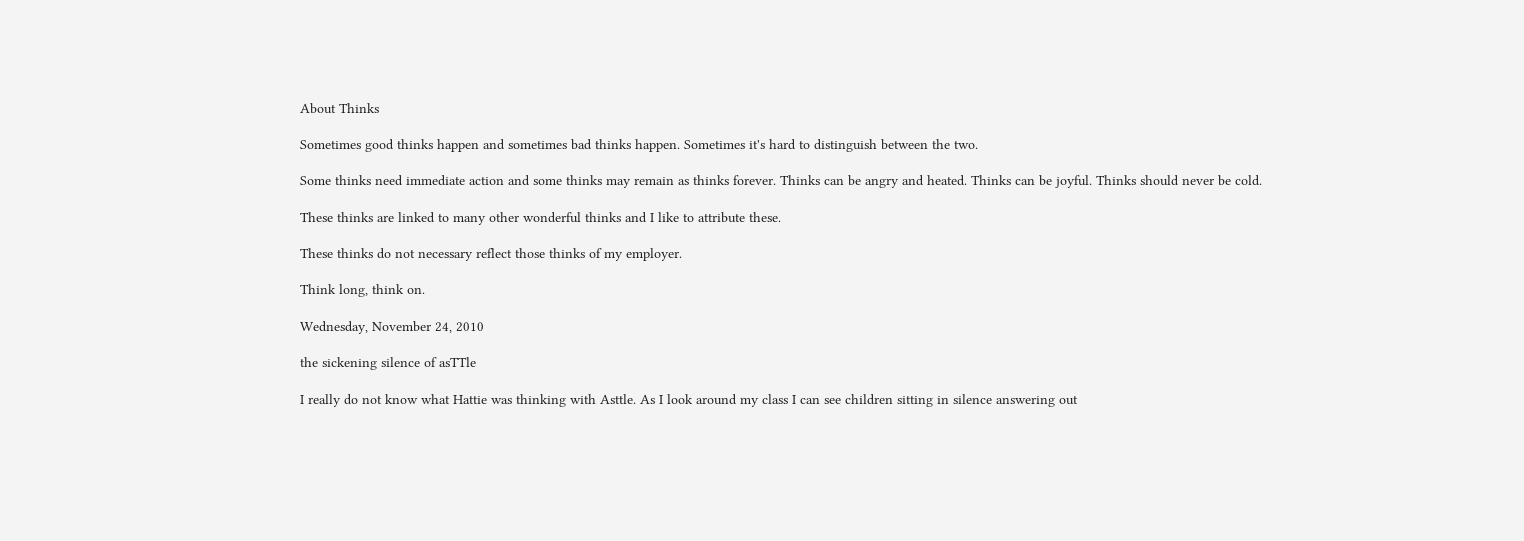About Thinks

Sometimes good thinks happen and sometimes bad thinks happen. Sometimes it's hard to distinguish between the two.

Some thinks need immediate action and some thinks may remain as thinks forever. Thinks can be angry and heated. Thinks can be joyful. Thinks should never be cold.

These thinks are linked to many other wonderful thinks and I like to attribute these.

These thinks do not necessary reflect those thinks of my employer.

Think long, think on.

Wednesday, November 24, 2010

the sickening silence of asTTle

I really do not know what Hattie was thinking with Asttle. As I look around my class I can see children sitting in silence answering out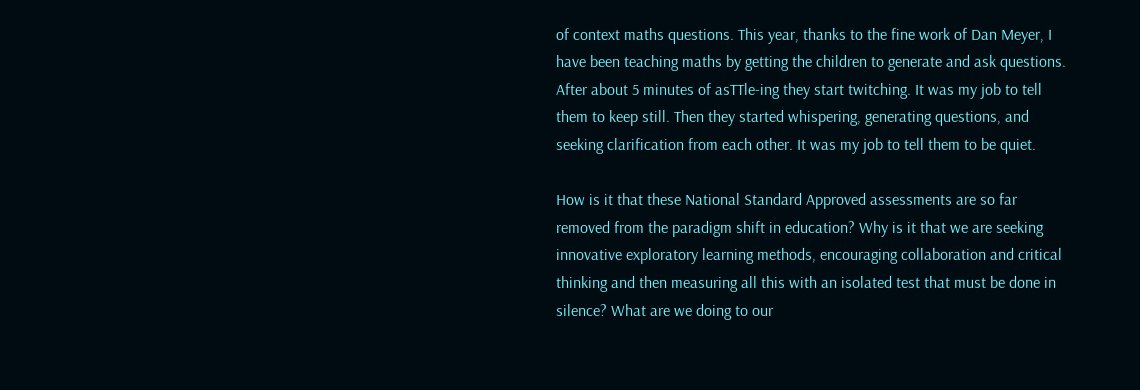of context maths questions. This year, thanks to the fine work of Dan Meyer, I have been teaching maths by getting the children to generate and ask questions. After about 5 minutes of asTTle-ing they start twitching. It was my job to tell them to keep still. Then they started whispering, generating questions, and seeking clarification from each other. It was my job to tell them to be quiet.

How is it that these National Standard Approved assessments are so far removed from the paradigm shift in education? Why is it that we are seeking innovative exploratory learning methods, encouraging collaboration and critical thinking and then measuring all this with an isolated test that must be done in silence? What are we doing to our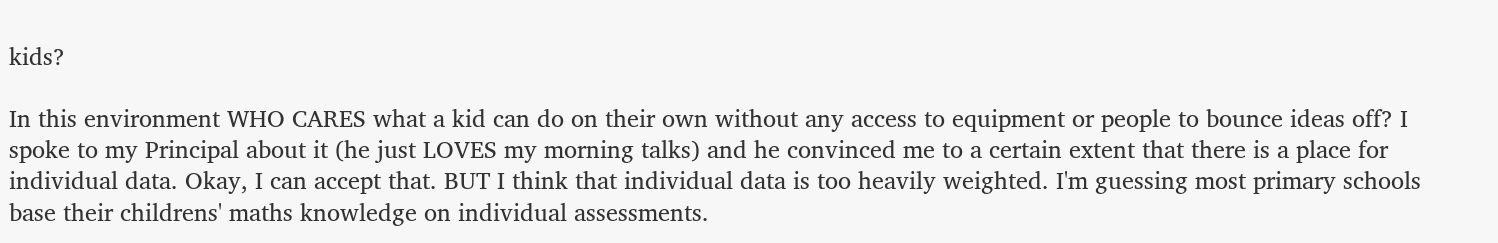kids?

In this environment WHO CARES what a kid can do on their own without any access to equipment or people to bounce ideas off? I spoke to my Principal about it (he just LOVES my morning talks) and he convinced me to a certain extent that there is a place for individual data. Okay, I can accept that. BUT I think that individual data is too heavily weighted. I'm guessing most primary schools base their childrens' maths knowledge on individual assessments.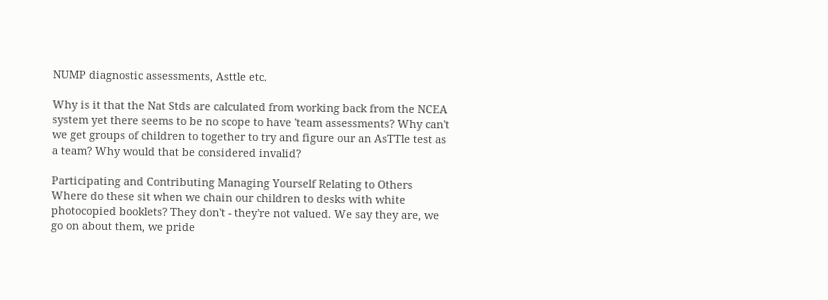NUMP diagnostic assessments, Asttle etc.

Why is it that the Nat Stds are calculated from working back from the NCEA system yet there seems to be no scope to have 'team assessments? Why can't we get groups of children to together to try and figure our an AsTTle test as a team? Why would that be considered invalid?

Participating and Contributing Managing Yourself Relating to Others
Where do these sit when we chain our children to desks with white photocopied booklets? They don't - they're not valued. We say they are, we go on about them, we pride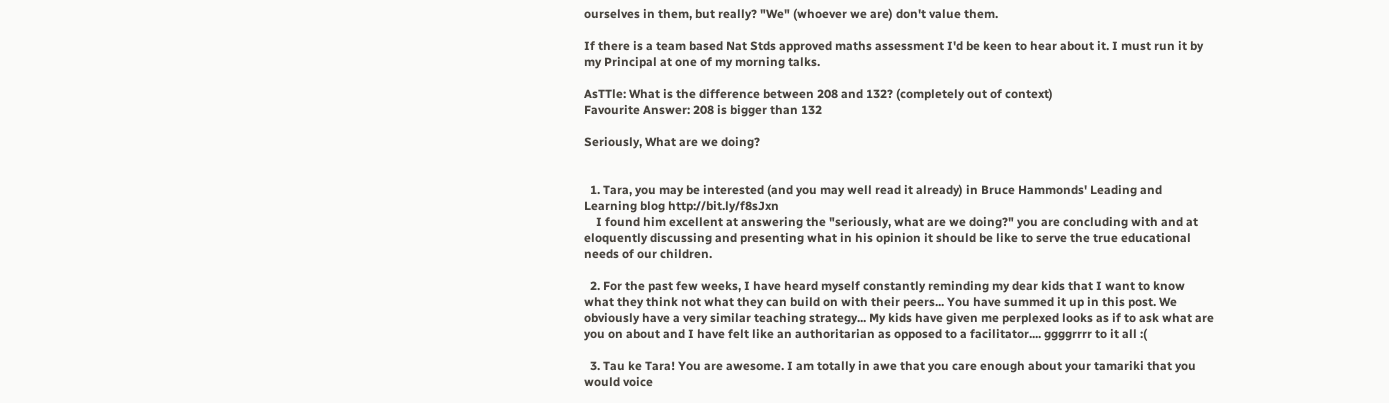ourselves in them, but really? "We" (whoever we are) don't value them.

If there is a team based Nat Stds approved maths assessment I'd be keen to hear about it. I must run it by my Principal at one of my morning talks.

AsTTle: What is the difference between 208 and 132? (completely out of context)
Favourite Answer: 208 is bigger than 132

Seriously, What are we doing?


  1. Tara, you may be interested (and you may well read it already) in Bruce Hammonds' Leading and Learning blog http://bit.ly/f8sJxn
    I found him excellent at answering the "seriously, what are we doing?" you are concluding with and at eloquently discussing and presenting what in his opinion it should be like to serve the true educational needs of our children.

  2. For the past few weeks, I have heard myself constantly reminding my dear kids that I want to know what they think not what they can build on with their peers... You have summed it up in this post. We obviously have a very similar teaching strategy... My kids have given me perplexed looks as if to ask what are you on about and I have felt like an authoritarian as opposed to a facilitator.... ggggrrrr to it all :(

  3. Tau ke Tara! You are awesome. I am totally in awe that you care enough about your tamariki that you would voice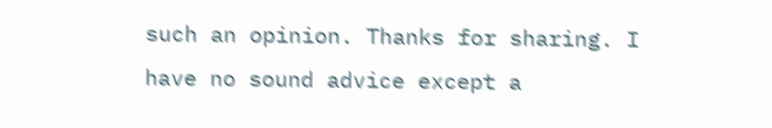such an opinion. Thanks for sharing. I have no sound advice except a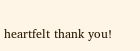heartfelt thank you!